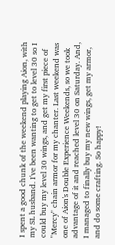I spent a good chunk of the weekend playing Aion, with my SL husband. I've been wanting to get to level 30 so I could buy my level 30 wings, and get my first piece of "Mercy" chain armor for my chanter. Last weekend was one of Aion's Double Experience Weekends, so we took advantage of it and reached level 30 on Saturday. And, I managed to finally buy my new wings, get my armor, and do some crafting. So happy!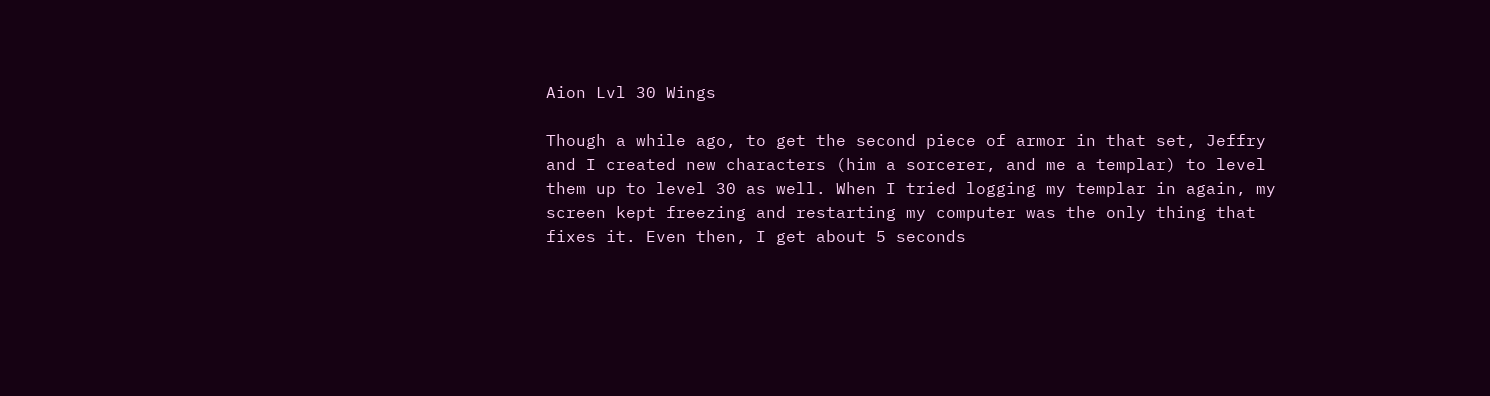Aion Lvl 30 Wings

Though a while ago, to get the second piece of armor in that set, Jeffry and I created new characters (him a sorcerer, and me a templar) to level them up to level 30 as well. When I tried logging my templar in again, my screen kept freezing and restarting my computer was the only thing that fixes it. Even then, I get about 5 seconds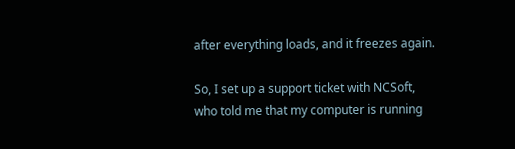after everything loads, and it freezes again.

So, I set up a support ticket with NCSoft, who told me that my computer is running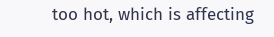too hot, which is affecting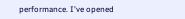performance. I've opened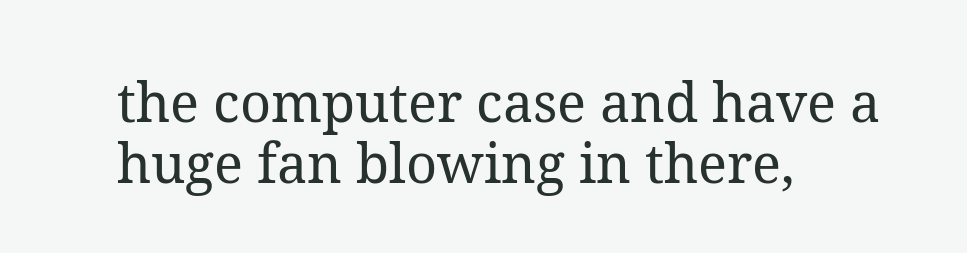the computer case and have a huge fan blowing in there,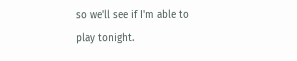so we'll see if I'm able to play tonight.